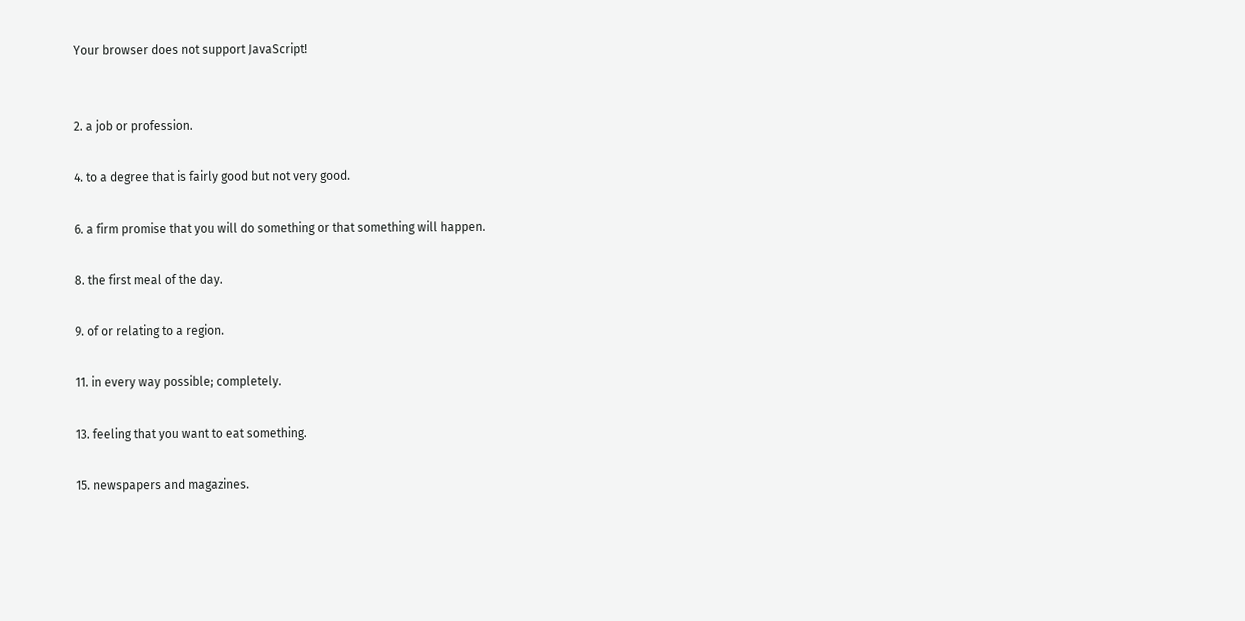Your browser does not support JavaScript!


2. a job or profession.

4. to a degree that is fairly good but not very good.

6. a firm promise that you will do something or that something will happen.

8. the first meal of the day.

9. of or relating to a region.

11. in every way possible; completely.

13. feeling that you want to eat something.

15. newspapers and magazines.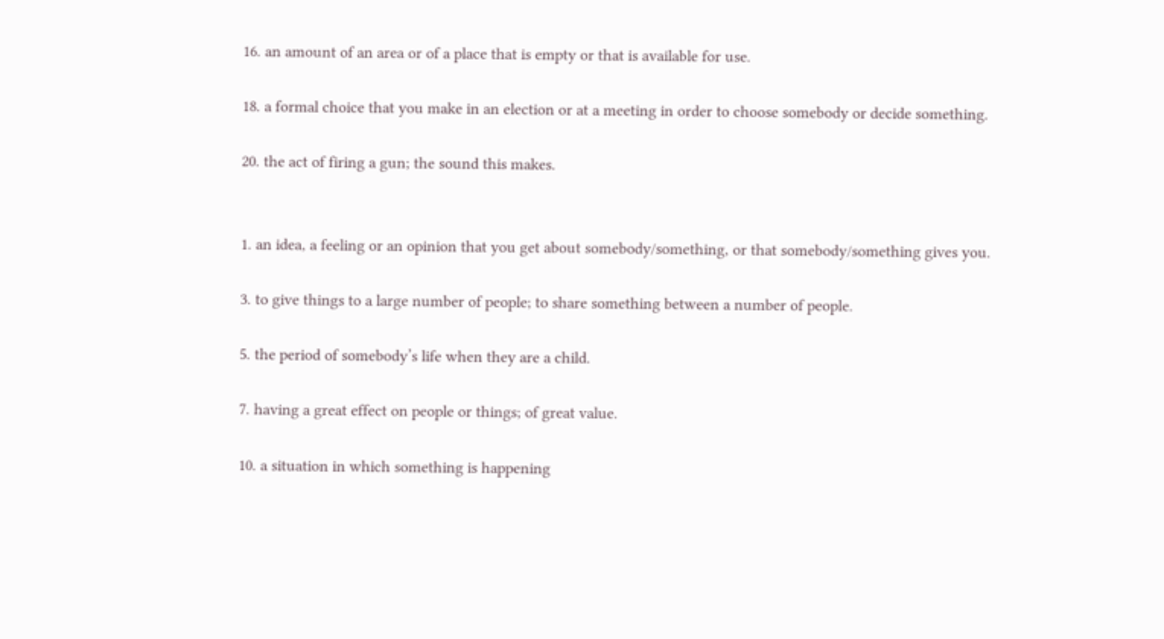16. an amount of an area or of a place that is empty or that is available for use.

18. a formal choice that you make in an election or at a meeting in order to choose somebody or decide something.

20. the act of firing a gun; the sound this makes.


1. an idea, a feeling or an opinion that you get about somebody/something, or that somebody/something gives you.

3. to give things to a large number of people; to share something between a number of people.

5. the period of somebody’s life when they are a child.

7. having a great effect on people or things; of great value.

10. a situation in which something is happening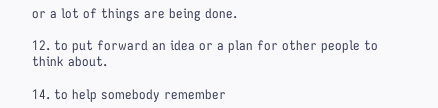or a lot of things are being done.

12. to put forward an idea or a plan for other people to think about.

14. to help somebody remember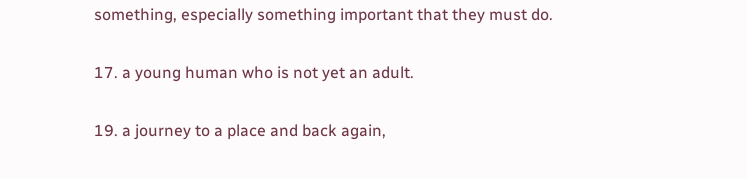something, especially something important that they must do.

17. a young human who is not yet an adult.

19. a journey to a place and back again,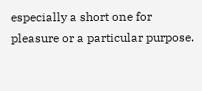especially a short one for pleasure or a particular purpose.